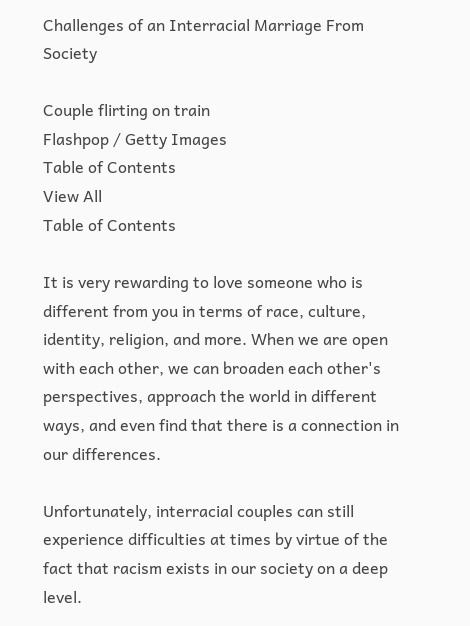Challenges of an Interracial Marriage From Society

Couple flirting on train
Flashpop / Getty Images
Table of Contents
View All
Table of Contents

It is very rewarding to love someone who is different from you in terms of race, culture, identity, religion, and more. When we are open with each other, we can broaden each other's perspectives, approach the world in different ways, and even find that there is a connection in our differences.

Unfortunately, interracial couples can still experience difficulties at times by virtue of the fact that racism exists in our society on a deep level.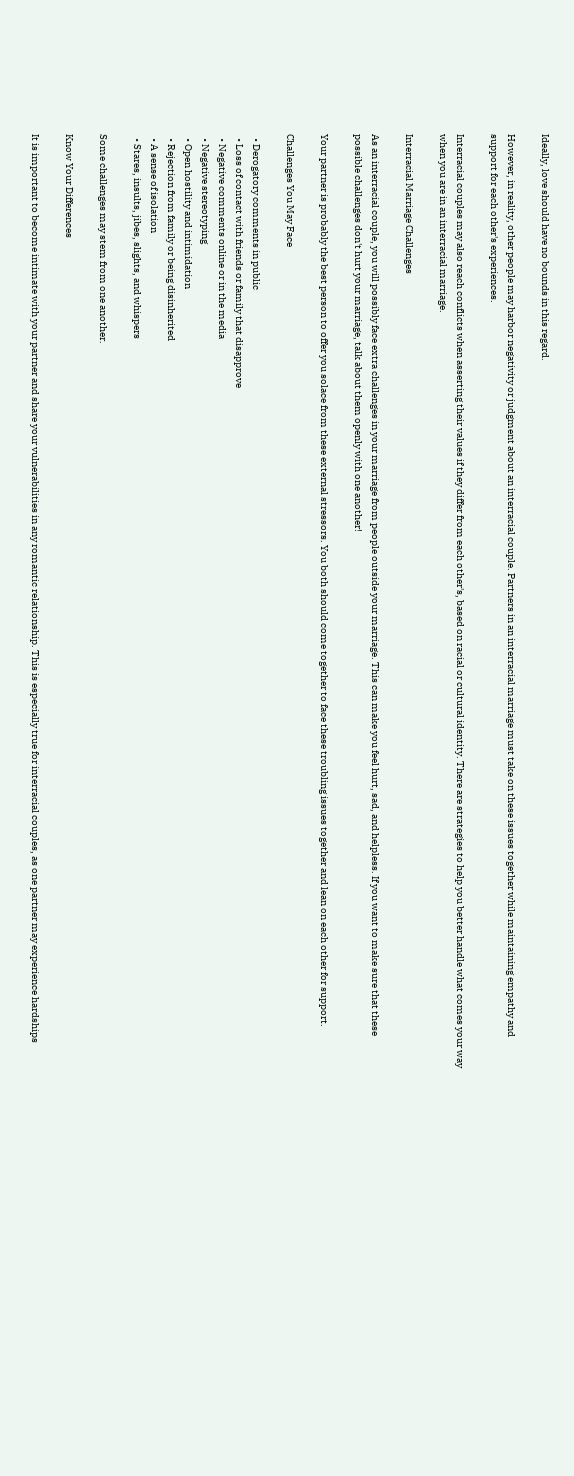Ideally, love should have no bounds in this regard.

However, in reality, other people may harbor negativity or judgment about an interracial couple. Partners in an interracial marriage must take on these issues together while maintaining empathy and support for each other's experiences.

Interracial couples may also reach conflicts when asserting their values if they differ from each other's, based on racial or cultural identity. There are strategies to help you better handle what comes your way when you are in an interracial marriage.

Interracial Marriage Challenges

As an interracial couple, you will possibly face extra challenges in your marriage from people outside your marriage. This can make you feel hurt, sad, and helpless. If you want to make sure that these possible challenges don't hurt your marriage, talk about them openly with one another!

Your partner is probably the best person to offer you solace from these external stressors. You both should come together to face these troubling issues together and lean on each other for support.

Challenges You May Face

  • Derogatory comments in public
  • Loss of contact with friends or family that disapprove
  • Negative comments online or in the media
  • Negative stereotyping
  • Open hostility and intimidation
  • Rejection from family or being disinherited
  • A sense of isolation
  • Stares, insults, jibes, slights, and whispers

Some challenges may stem from one another.

Know Your Differences

It is important to become intimate with your partner and share your vulnerabilities in any romantic relationship. This is especially true for interracial couples, as one partner may experience hardships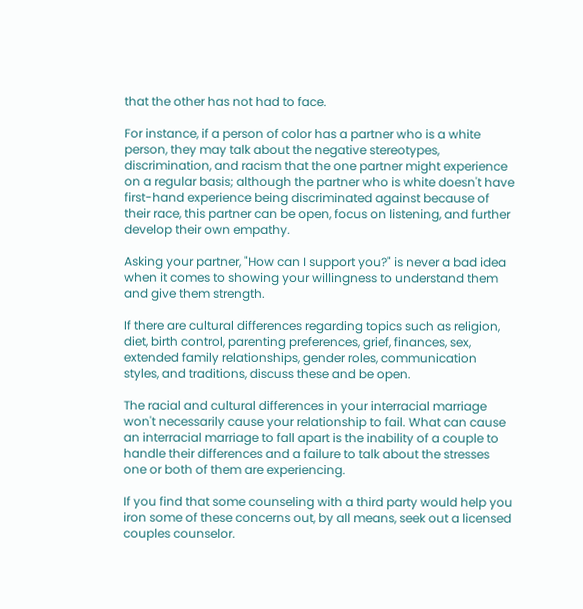that the other has not had to face.

For instance, if a person of color has a partner who is a white person, they may talk about the negative stereotypes, discrimination, and racism that the one partner might experience on a regular basis; although the partner who is white doesn't have first-hand experience being discriminated against because of their race, this partner can be open, focus on listening, and further develop their own empathy.

Asking your partner, "How can I support you?" is never a bad idea when it comes to showing your willingness to understand them and give them strength.

If there are cultural differences regarding topics such as religion, diet, birth control, parenting preferences, grief, finances, sex, extended family relationships, gender roles, communication styles, and traditions, discuss these and be open.

The racial and cultural differences in your interracial marriage won't necessarily cause your relationship to fail. What can cause an interracial marriage to fall apart is the inability of a couple to handle their differences and a failure to talk about the stresses one or both of them are experiencing.

If you find that some counseling with a third party would help you iron some of these concerns out, by all means, seek out a licensed couples counselor.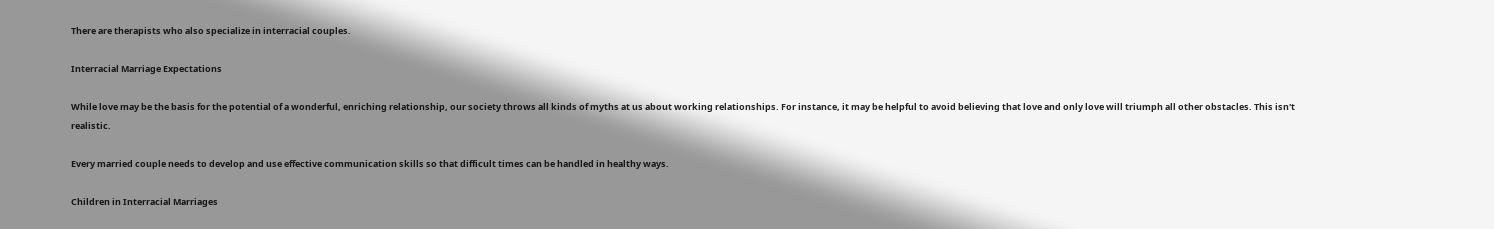There are therapists who also specialize in interracial couples.

Interracial Marriage Expectations

While love may be the basis for the potential of a wonderful, enriching relationship, our society throws all kinds of myths at us about working relationships. For instance, it may be helpful to avoid believing that love and only love will triumph all other obstacles. This isn't realistic.

Every married couple needs to develop and use effective communication skills so that difficult times can be handled in healthy ways.

Children in Interracial Marriages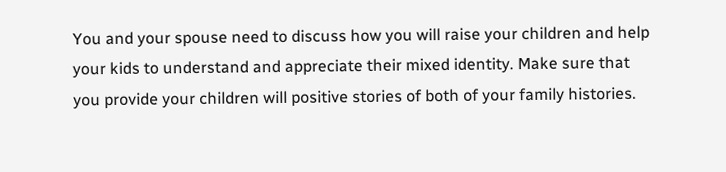You and your spouse need to discuss how you will raise your children and help your kids to understand and appreciate their mixed identity. Make sure that you provide your children will positive stories of both of your family histories.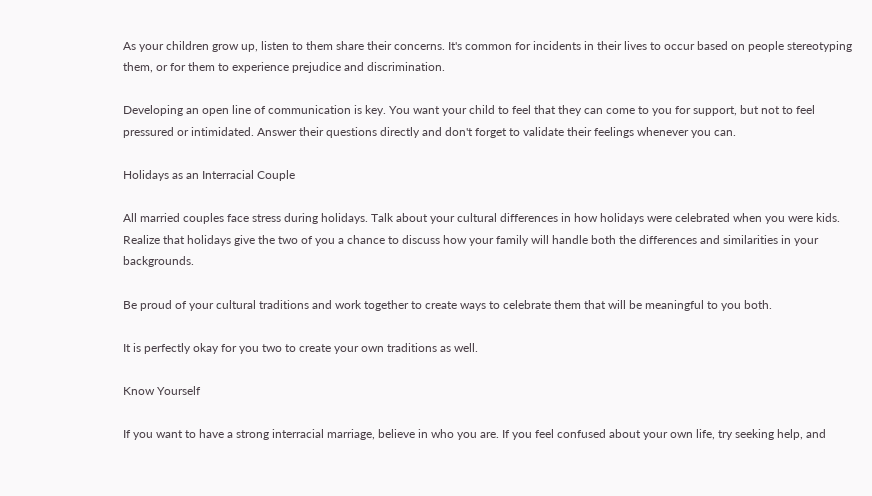As your children grow up, listen to them share their concerns. It's common for incidents in their lives to occur based on people stereotyping them, or for them to experience prejudice and discrimination.

Developing an open line of communication is key. You want your child to feel that they can come to you for support, but not to feel pressured or intimidated. Answer their questions directly and don't forget to validate their feelings whenever you can.

Holidays as an Interracial Couple

All married couples face stress during holidays. Talk about your cultural differences in how holidays were celebrated when you were kids. Realize that holidays give the two of you a chance to discuss how your family will handle both the differences and similarities in your backgrounds.

Be proud of your cultural traditions and work together to create ways to celebrate them that will be meaningful to you both.

It is perfectly okay for you two to create your own traditions as well.

Know Yourself

If you want to have a strong interracial marriage, believe in who you are. If you feel confused about your own life, try seeking help, and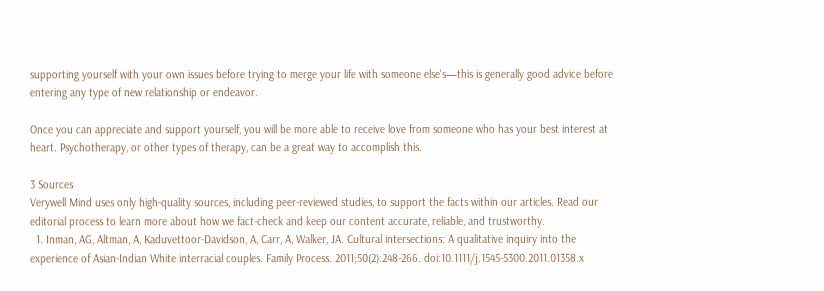supporting yourself with your own issues before trying to merge your life with someone else's—this is generally good advice before entering any type of new relationship or endeavor.

Once you can appreciate and support yourself, you will be more able to receive love from someone who has your best interest at heart. Psychotherapy, or other types of therapy, can be a great way to accomplish this.

3 Sources
Verywell Mind uses only high-quality sources, including peer-reviewed studies, to support the facts within our articles. Read our editorial process to learn more about how we fact-check and keep our content accurate, reliable, and trustworthy.
  1. Inman, AG, Altman, A, Kaduvettoor-Davidson, A, Carr, A, Walker, JA. Cultural intersections: A qualitative inquiry into the experience of Asian-Indian White interracial couples. Family Process. 2011;50(2):248-266. doi:10.1111/j.1545-5300.2011.01358.x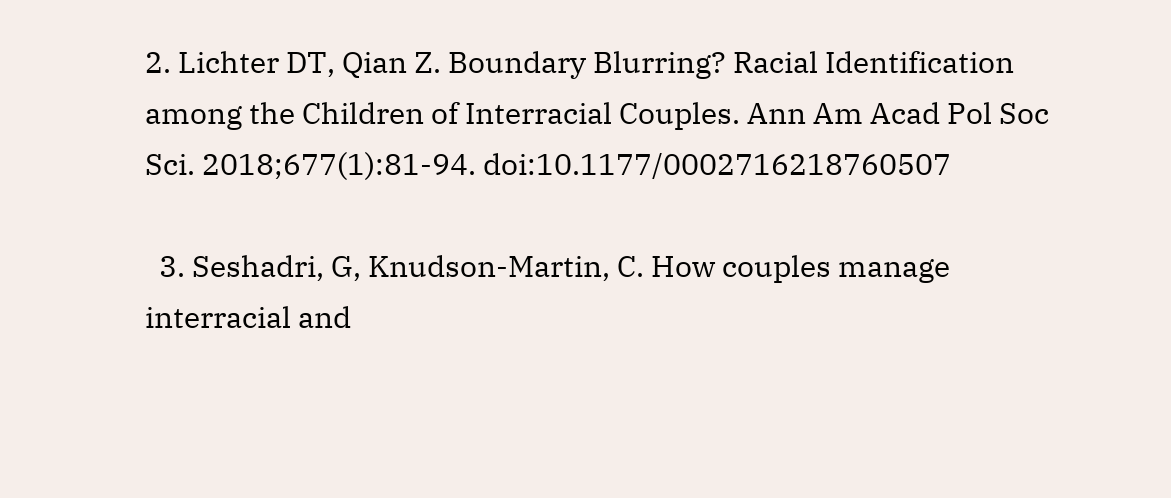2. Lichter DT, Qian Z. Boundary Blurring? Racial Identification among the Children of Interracial Couples. Ann Am Acad Pol Soc Sci. 2018;677(1):81-94. doi:10.1177/0002716218760507

  3. Seshadri, G, Knudson-Martin, C. How couples manage interracial and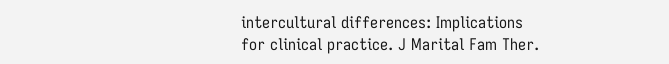intercultural differences: Implications for clinical practice. J Marital Fam Ther.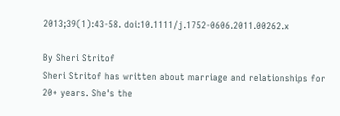2013;39(1):43-58. doi:10.1111/j.1752-0606.2011.00262.x

By Sheri Stritof
Sheri Stritof has written about marriage and relationships for 20+ years. She's the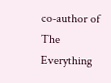co-author of The Everything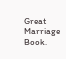Great Marriage Book.